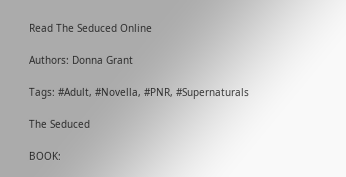Read The Seduced Online

Authors: Donna Grant

Tags: #Adult, #Novella, #PNR, #Supernaturals

The Seduced

BOOK: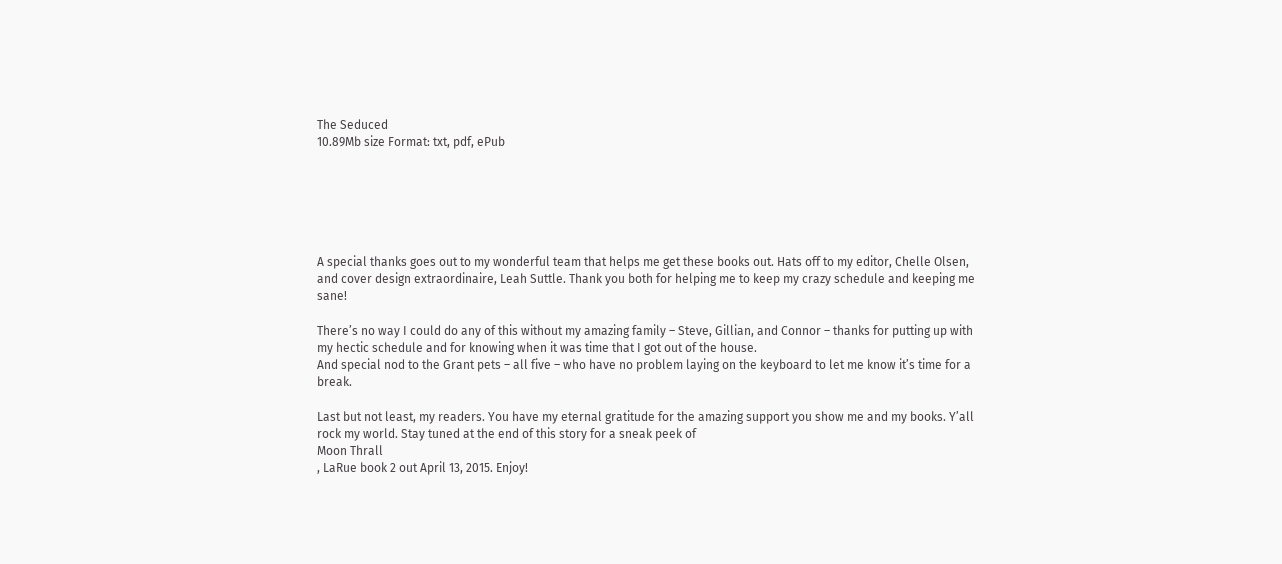The Seduced
10.89Mb size Format: txt, pdf, ePub






A special thanks goes out to my wonderful team that helps me get these books out. Hats off to my editor, Chelle Olsen, and cover design extraordinaire, Leah Suttle. Thank you both for helping me to keep my crazy schedule and keeping me sane!

There’s no way I could do any of this without my amazing family – Steve, Gillian, and Connor – thanks for putting up with my hectic schedule and for knowing when it was time that I got out of the house.
And special nod to the Grant pets – all five – who have no problem laying on the keyboard to let me know it’s time for a break.

Last but not least, my readers. You have my eternal gratitude for the amazing support you show me and my books. Y’all rock my world. Stay tuned at the end of this story for a sneak peek of
Moon Thrall
, LaRue book 2 out April 13, 2015. Enjoy!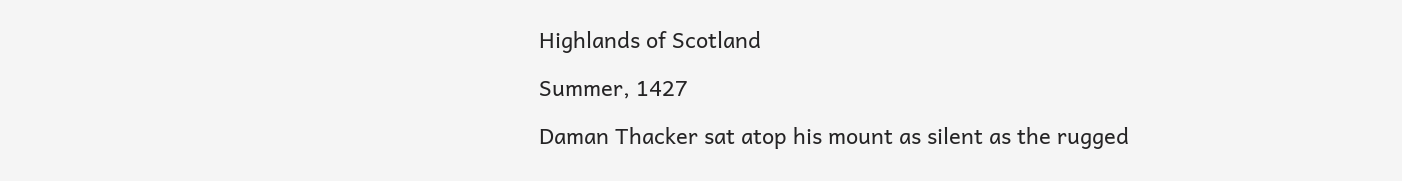Highlands of Scotland

Summer, 1427

Daman Thacker sat atop his mount as silent as the rugged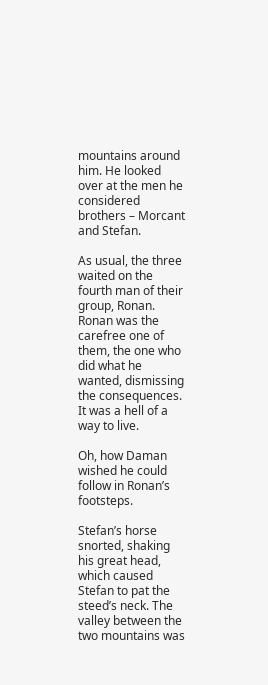mountains around him. He looked over at the men he considered brothers – Morcant and Stefan.

As usual, the three waited on the fourth man of their group, Ronan. Ronan was the carefree one of them, the one who did what he wanted, dismissing the consequences. It was a hell of a way to live.

Oh, how Daman wished he could follow in Ronan’s footsteps.

Stefan’s horse snorted, shaking his great head, which caused Stefan to pat the steed’s neck. The valley between the two mountains was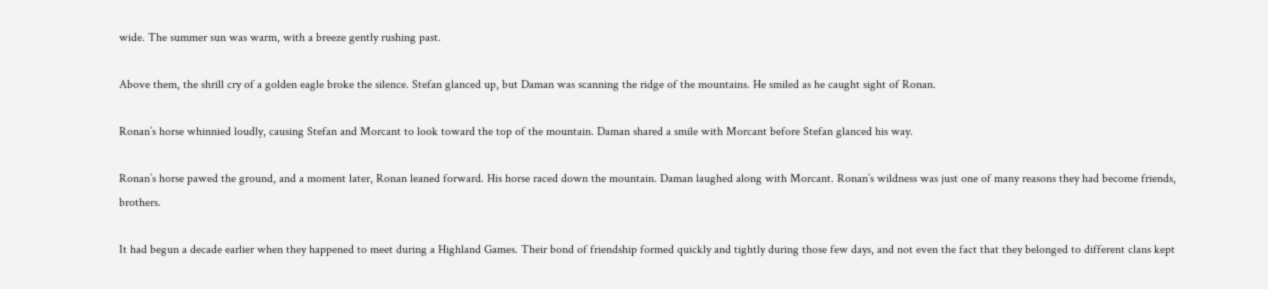wide. The summer sun was warm, with a breeze gently rushing past.

Above them, the shrill cry of a golden eagle broke the silence. Stefan glanced up, but Daman was scanning the ridge of the mountains. He smiled as he caught sight of Ronan.

Ronan’s horse whinnied loudly, causing Stefan and Morcant to look toward the top of the mountain. Daman shared a smile with Morcant before Stefan glanced his way.

Ronan’s horse pawed the ground, and a moment later, Ronan leaned forward. His horse raced down the mountain. Daman laughed along with Morcant. Ronan’s wildness was just one of many reasons they had become friends, brothers.

It had begun a decade earlier when they happened to meet during a Highland Games. Their bond of friendship formed quickly and tightly during those few days, and not even the fact that they belonged to different clans kept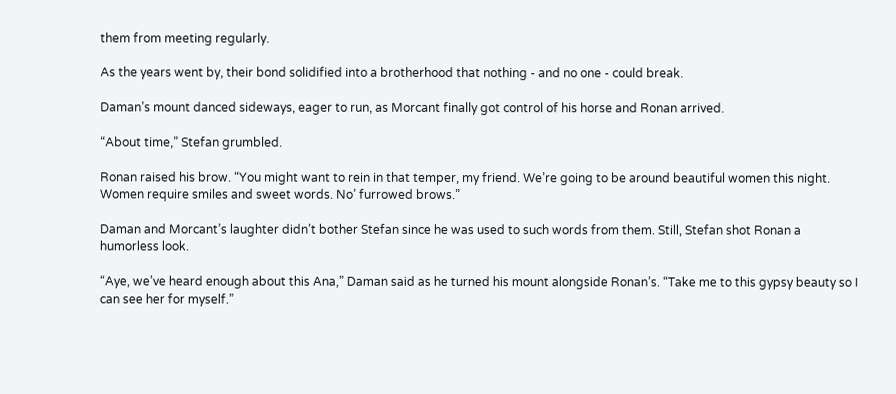them from meeting regularly.

As the years went by, their bond solidified into a brotherhood that nothing - and no one - could break.

Daman’s mount danced sideways, eager to run, as Morcant finally got control of his horse and Ronan arrived.

“About time,” Stefan grumbled.

Ronan raised his brow. “You might want to rein in that temper, my friend. We’re going to be around beautiful women this night. Women require smiles and sweet words. No’ furrowed brows.”

Daman and Morcant’s laughter didn’t bother Stefan since he was used to such words from them. Still, Stefan shot Ronan a humorless look.

“Aye, we’ve heard enough about this Ana,” Daman said as he turned his mount alongside Ronan’s. “Take me to this gypsy beauty so I can see her for myself.”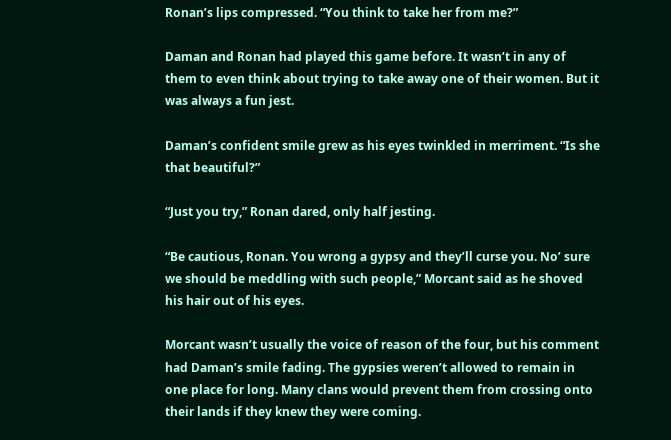Ronan’s lips compressed. “You think to take her from me?”

Daman and Ronan had played this game before. It wasn’t in any of them to even think about trying to take away one of their women. But it was always a fun jest.

Daman’s confident smile grew as his eyes twinkled in merriment. “Is she that beautiful?”

“Just you try,” Ronan dared, only half jesting.

“Be cautious, Ronan. You wrong a gypsy and they’ll curse you. No’ sure we should be meddling with such people,” Morcant said as he shoved his hair out of his eyes.

Morcant wasn’t usually the voice of reason of the four, but his comment had Daman’s smile fading. The gypsies weren’t allowed to remain in one place for long. Many clans would prevent them from crossing onto their lands if they knew they were coming.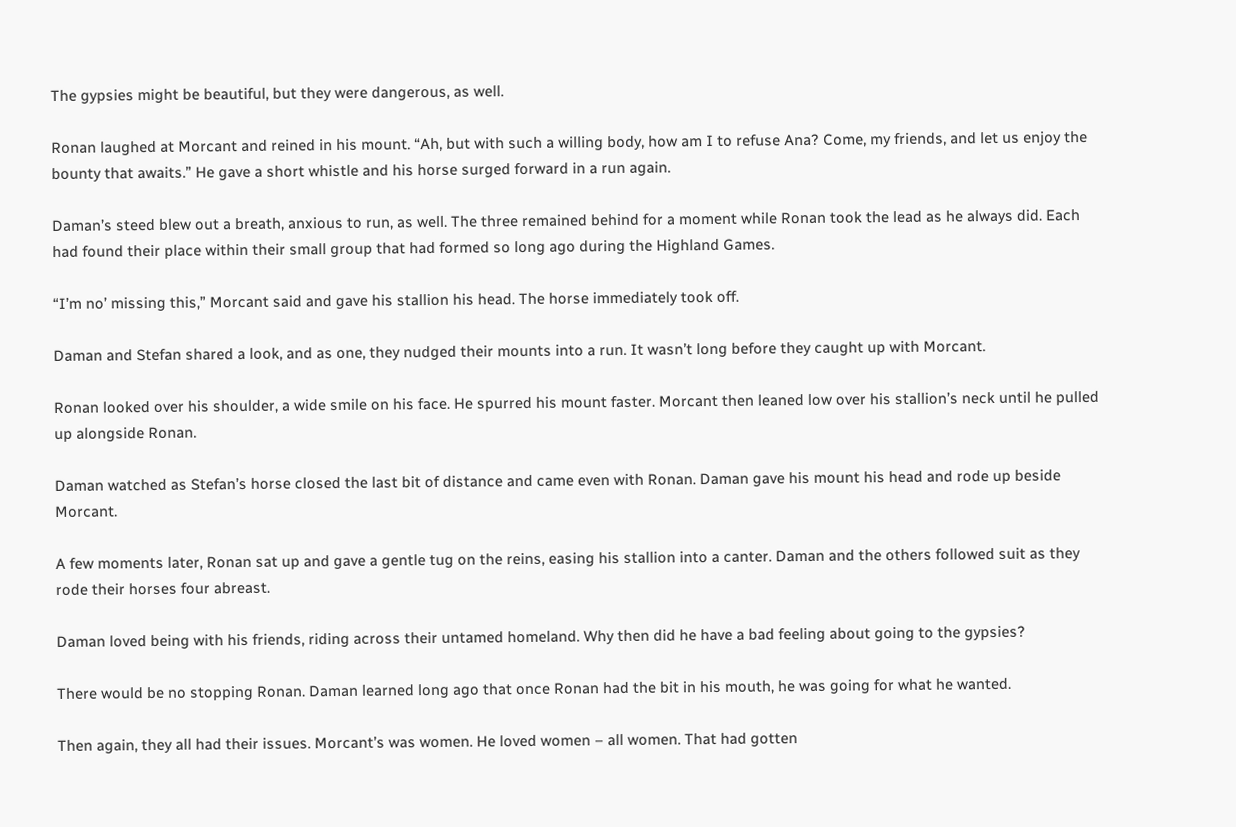The gypsies might be beautiful, but they were dangerous, as well.

Ronan laughed at Morcant and reined in his mount. “Ah, but with such a willing body, how am I to refuse Ana? Come, my friends, and let us enjoy the bounty that awaits.” He gave a short whistle and his horse surged forward in a run again.

Daman’s steed blew out a breath, anxious to run, as well. The three remained behind for a moment while Ronan took the lead as he always did. Each had found their place within their small group that had formed so long ago during the Highland Games.

“I’m no’ missing this,” Morcant said and gave his stallion his head. The horse immediately took off.

Daman and Stefan shared a look, and as one, they nudged their mounts into a run. It wasn’t long before they caught up with Morcant.

Ronan looked over his shoulder, a wide smile on his face. He spurred his mount faster. Morcant then leaned low over his stallion’s neck until he pulled up alongside Ronan.

Daman watched as Stefan’s horse closed the last bit of distance and came even with Ronan. Daman gave his mount his head and rode up beside Morcant.

A few moments later, Ronan sat up and gave a gentle tug on the reins, easing his stallion into a canter. Daman and the others followed suit as they rode their horses four abreast.

Daman loved being with his friends, riding across their untamed homeland. Why then did he have a bad feeling about going to the gypsies?

There would be no stopping Ronan. Daman learned long ago that once Ronan had the bit in his mouth, he was going for what he wanted.

Then again, they all had their issues. Morcant’s was women. He loved women – all women. That had gotten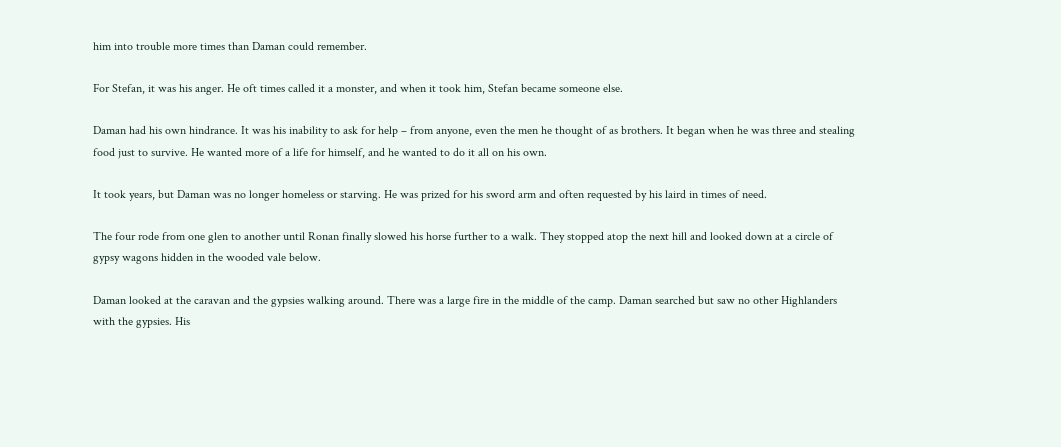him into trouble more times than Daman could remember.

For Stefan, it was his anger. He oft times called it a monster, and when it took him, Stefan became someone else.

Daman had his own hindrance. It was his inability to ask for help – from anyone, even the men he thought of as brothers. It began when he was three and stealing food just to survive. He wanted more of a life for himself, and he wanted to do it all on his own.

It took years, but Daman was no longer homeless or starving. He was prized for his sword arm and often requested by his laird in times of need.

The four rode from one glen to another until Ronan finally slowed his horse further to a walk. They stopped atop the next hill and looked down at a circle of gypsy wagons hidden in the wooded vale below.

Daman looked at the caravan and the gypsies walking around. There was a large fire in the middle of the camp. Daman searched but saw no other Highlanders with the gypsies. His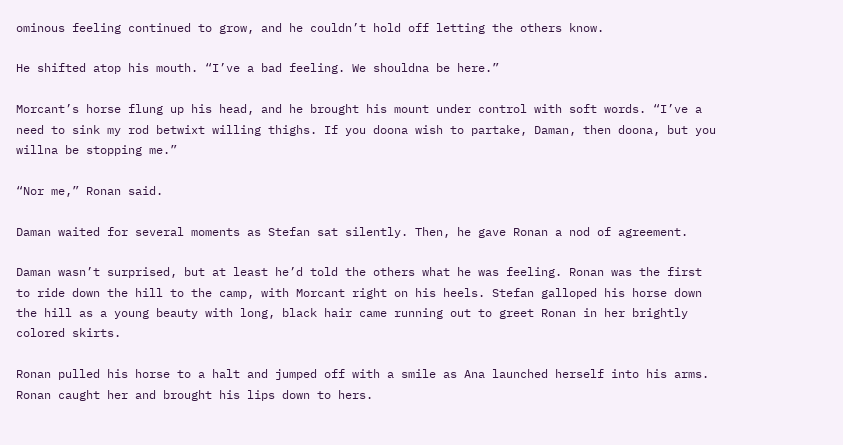ominous feeling continued to grow, and he couldn’t hold off letting the others know.

He shifted atop his mouth. “I’ve a bad feeling. We shouldna be here.”

Morcant’s horse flung up his head, and he brought his mount under control with soft words. “I’ve a need to sink my rod betwixt willing thighs. If you doona wish to partake, Daman, then doona, but you willna be stopping me.”

“Nor me,” Ronan said.

Daman waited for several moments as Stefan sat silently. Then, he gave Ronan a nod of agreement.

Daman wasn’t surprised, but at least he’d told the others what he was feeling. Ronan was the first to ride down the hill to the camp, with Morcant right on his heels. Stefan galloped his horse down the hill as a young beauty with long, black hair came running out to greet Ronan in her brightly colored skirts.

Ronan pulled his horse to a halt and jumped off with a smile as Ana launched herself into his arms. Ronan caught her and brought his lips down to hers.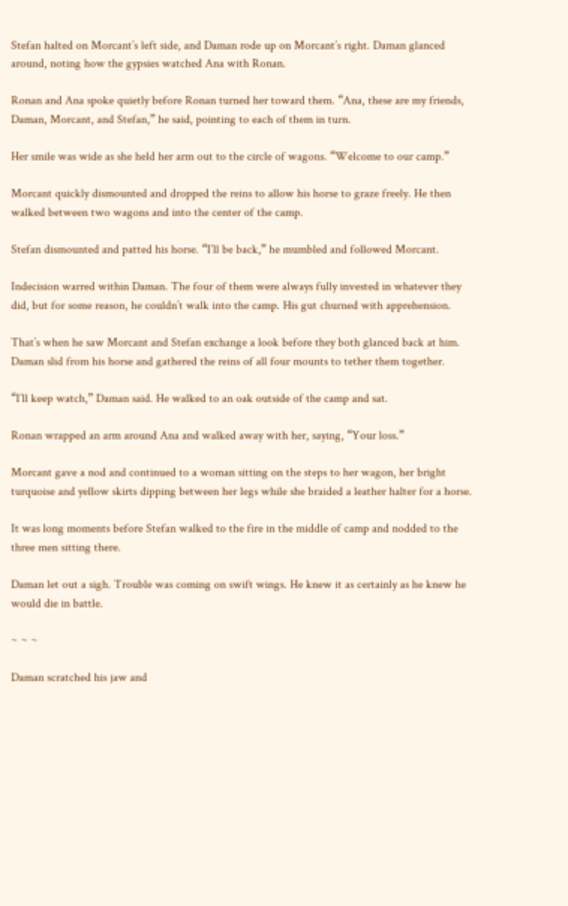Stefan halted on Morcant’s left side, and Daman rode up on Morcant’s right. Daman glanced around, noting how the gypsies watched Ana with Ronan.

Ronan and Ana spoke quietly before Ronan turned her toward them. “Ana, these are my friends, Daman, Morcant, and Stefan,” he said, pointing to each of them in turn.

Her smile was wide as she held her arm out to the circle of wagons. “Welcome to our camp.”

Morcant quickly dismounted and dropped the reins to allow his horse to graze freely. He then walked between two wagons and into the center of the camp.

Stefan dismounted and patted his horse. “I’ll be back,” he mumbled and followed Morcant.

Indecision warred within Daman. The four of them were always fully invested in whatever they did, but for some reason, he couldn’t walk into the camp. His gut churned with apprehension.

That’s when he saw Morcant and Stefan exchange a look before they both glanced back at him. Daman slid from his horse and gathered the reins of all four mounts to tether them together.

“I’ll keep watch,” Daman said. He walked to an oak outside of the camp and sat.

Ronan wrapped an arm around Ana and walked away with her, saying, “Your loss.”

Morcant gave a nod and continued to a woman sitting on the steps to her wagon, her bright turquoise and yellow skirts dipping between her legs while she braided a leather halter for a horse.

It was long moments before Stefan walked to the fire in the middle of camp and nodded to the three men sitting there.

Daman let out a sigh. Trouble was coming on swift wings. He knew it as certainly as he knew he would die in battle.

~ ~ ~

Daman scratched his jaw and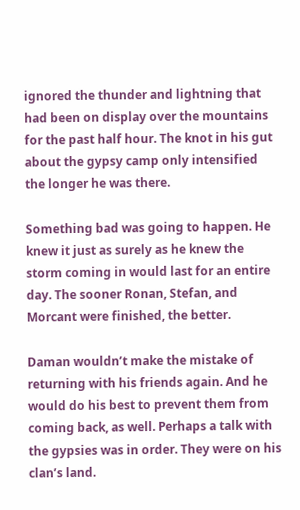ignored the thunder and lightning that had been on display over the mountains for the past half hour. The knot in his gut about the gypsy camp only intensified the longer he was there.

Something bad was going to happen. He knew it just as surely as he knew the storm coming in would last for an entire day. The sooner Ronan, Stefan, and Morcant were finished, the better.

Daman wouldn’t make the mistake of returning with his friends again. And he would do his best to prevent them from coming back, as well. Perhaps a talk with the gypsies was in order. They were on his clan’s land.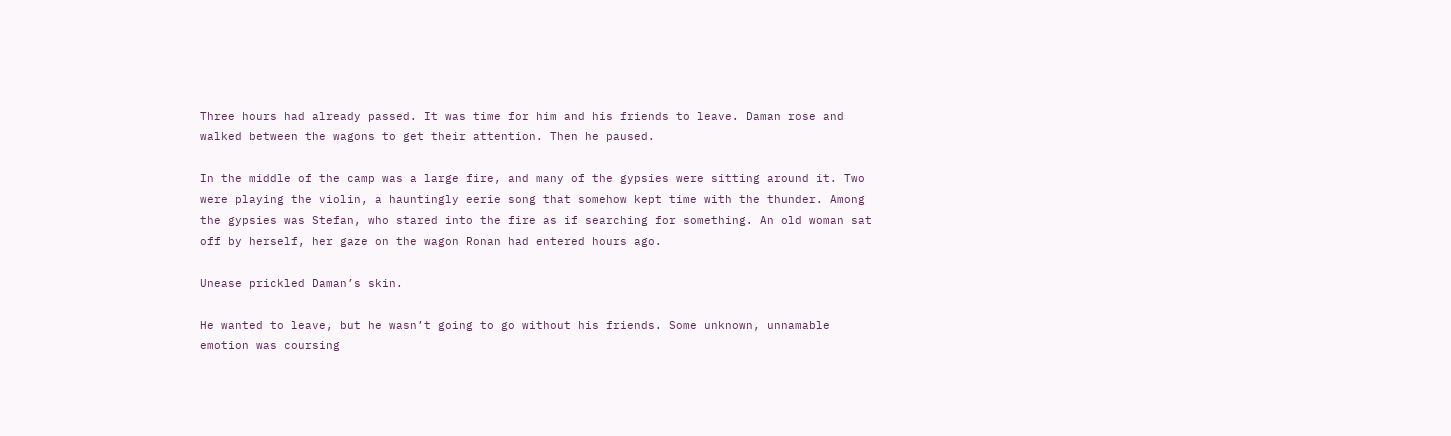Three hours had already passed. It was time for him and his friends to leave. Daman rose and walked between the wagons to get their attention. Then he paused.

In the middle of the camp was a large fire, and many of the gypsies were sitting around it. Two were playing the violin, a hauntingly eerie song that somehow kept time with the thunder. Among the gypsies was Stefan, who stared into the fire as if searching for something. An old woman sat off by herself, her gaze on the wagon Ronan had entered hours ago.

Unease prickled Daman’s skin.

He wanted to leave, but he wasn’t going to go without his friends. Some unknown, unnamable emotion was coursing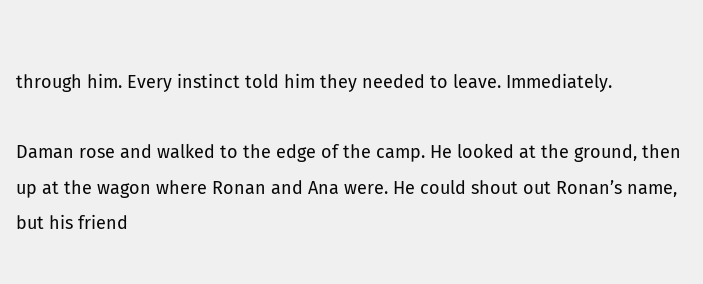through him. Every instinct told him they needed to leave. Immediately.

Daman rose and walked to the edge of the camp. He looked at the ground, then up at the wagon where Ronan and Ana were. He could shout out Ronan’s name, but his friend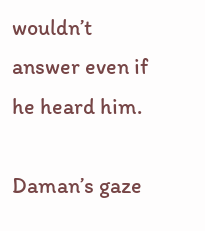wouldn’t answer even if he heard him.

Daman’s gaze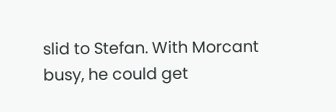slid to Stefan. With Morcant busy, he could get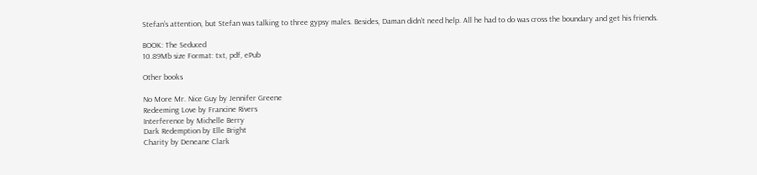Stefan’s attention, but Stefan was talking to three gypsy males. Besides, Daman didn’t need help. All he had to do was cross the boundary and get his friends.

BOOK: The Seduced
10.89Mb size Format: txt, pdf, ePub

Other books

No More Mr. Nice Guy by Jennifer Greene
Redeeming Love by Francine Rivers
Interference by Michelle Berry
Dark Redemption by Elle Bright
Charity by Deneane Clark